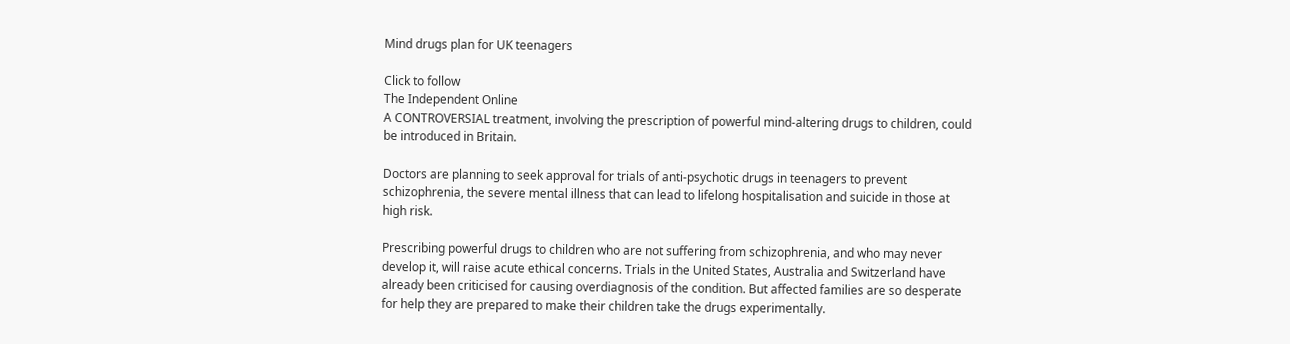Mind drugs plan for UK teenagers

Click to follow
The Independent Online
A CONTROVERSIAL treatment, involving the prescription of powerful mind-altering drugs to children, could be introduced in Britain.

Doctors are planning to seek approval for trials of anti-psychotic drugs in teenagers to prevent schizophrenia, the severe mental illness that can lead to lifelong hospitalisation and suicide in those at high risk.

Prescribing powerful drugs to children who are not suffering from schizophrenia, and who may never develop it, will raise acute ethical concerns. Trials in the United States, Australia and Switzerland have already been criticised for causing overdiagnosis of the condition. But affected families are so desperate for help they are prepared to make their children take the drugs experimentally.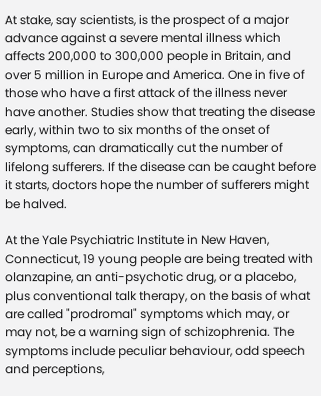At stake, say scientists, is the prospect of a major advance against a severe mental illness which affects 200,000 to 300,000 people in Britain, and over 5 million in Europe and America. One in five of those who have a first attack of the illness never have another. Studies show that treating the disease early, within two to six months of the onset of symptoms, can dramatically cut the number of lifelong sufferers. If the disease can be caught before it starts, doctors hope the number of sufferers might be halved.

At the Yale Psychiatric Institute in New Haven, Connecticut, 19 young people are being treated with olanzapine, an anti-psychotic drug, or a placebo, plus conventional talk therapy, on the basis of what are called "prodromal" symptoms which may, or may not, be a warning sign of schizophrenia. The symptoms include peculiar behaviour, odd speech and perceptions,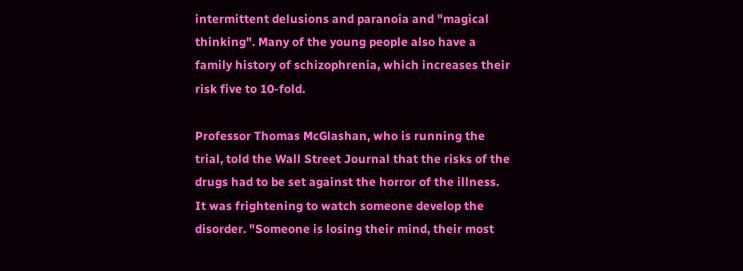intermittent delusions and paranoia and "magical thinking". Many of the young people also have a family history of schizophrenia, which increases their risk five to 10-fold.

Professor Thomas McGlashan, who is running the trial, told the Wall Street Journal that the risks of the drugs had to be set against the horror of the illness. It was frightening to watch someone develop the disorder. "Someone is losing their mind, their most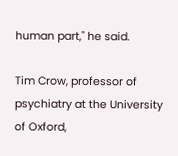human part," he said.

Tim Crow, professor of psychiatry at the University of Oxford,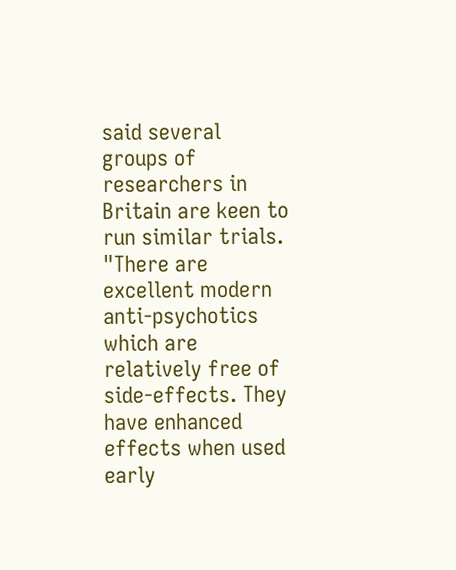said several groups of researchers in Britain are keen to run similar trials. "There are excellent modern anti-psychotics which are relatively free of side-effects. They have enhanced effects when used early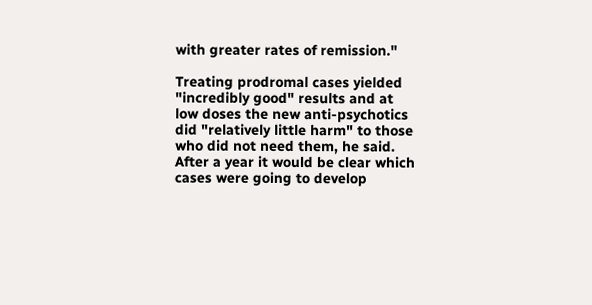with greater rates of remission."

Treating prodromal cases yielded "incredibly good" results and at low doses the new anti-psychotics did "relatively little harm" to those who did not need them, he said. After a year it would be clear which cases were going to develop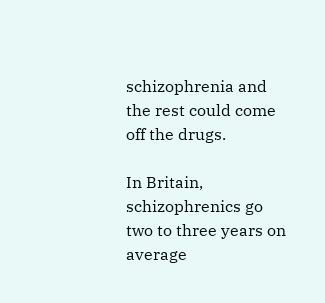schizophrenia and the rest could come off the drugs.

In Britain, schizophrenics go two to three years on average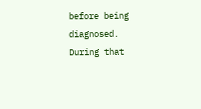before being diagnosed. During that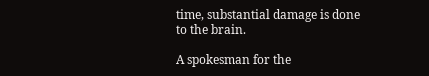time, substantial damage is done to the brain.

A spokesman for the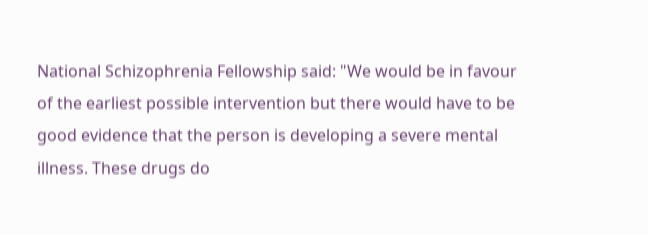National Schizophrenia Fellowship said: "We would be in favour of the earliest possible intervention but there would have to be good evidence that the person is developing a severe mental illness. These drugs do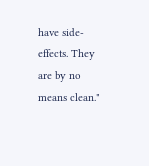have side-effects. They are by no means clean."